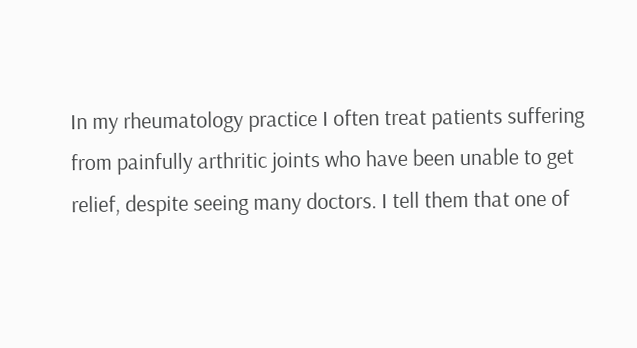In my rheumatology practice I often treat patients suffering from painfully arthritic joints who have been unable to get relief, despite seeing many doctors. I tell them that one of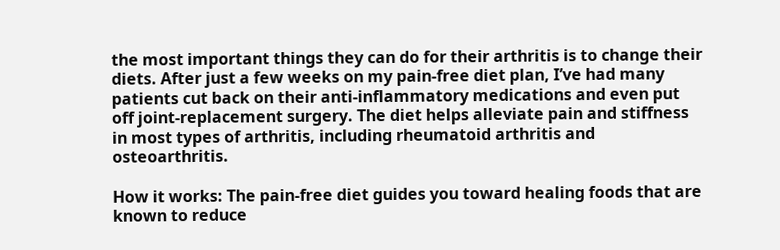the most important things they can do for their arthritis is to change their diets. After just a few weeks on my pain-free diet plan, I’ve had many patients cut back on their anti-inflammatory medications and even put off joint-replacement surgery. The diet helps alleviate pain and stiffness in most types of arthritis, including rheumatoid arthritis and osteoarthritis.

How it works: The pain-free diet guides you toward healing foods that are known to reduce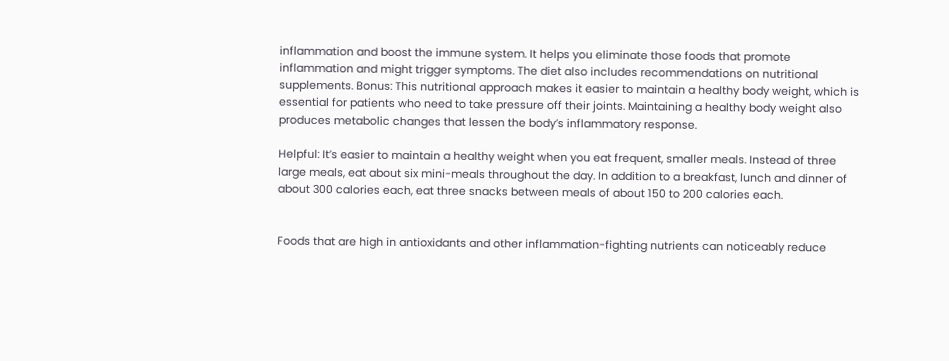inflammation and boost the immune system. It helps you eliminate those foods that promote inflammation and might trigger symptoms. The diet also includes recommendations on nutritional supplements. Bonus: This nutritional approach makes it easier to maintain a healthy body weight, which is essential for patients who need to take pressure off their joints. Maintaining a healthy body weight also produces metabolic changes that lessen the body’s inflammatory response.

Helpful: It’s easier to maintain a healthy weight when you eat frequent, smaller meals. Instead of three large meals, eat about six mini-meals throughout the day. In addition to a breakfast, lunch and dinner of about 300 calories each, eat three snacks between meals of about 150 to 200 calories each.


Foods that are high in antioxidants and other inflammation-fighting nutrients can noticeably reduce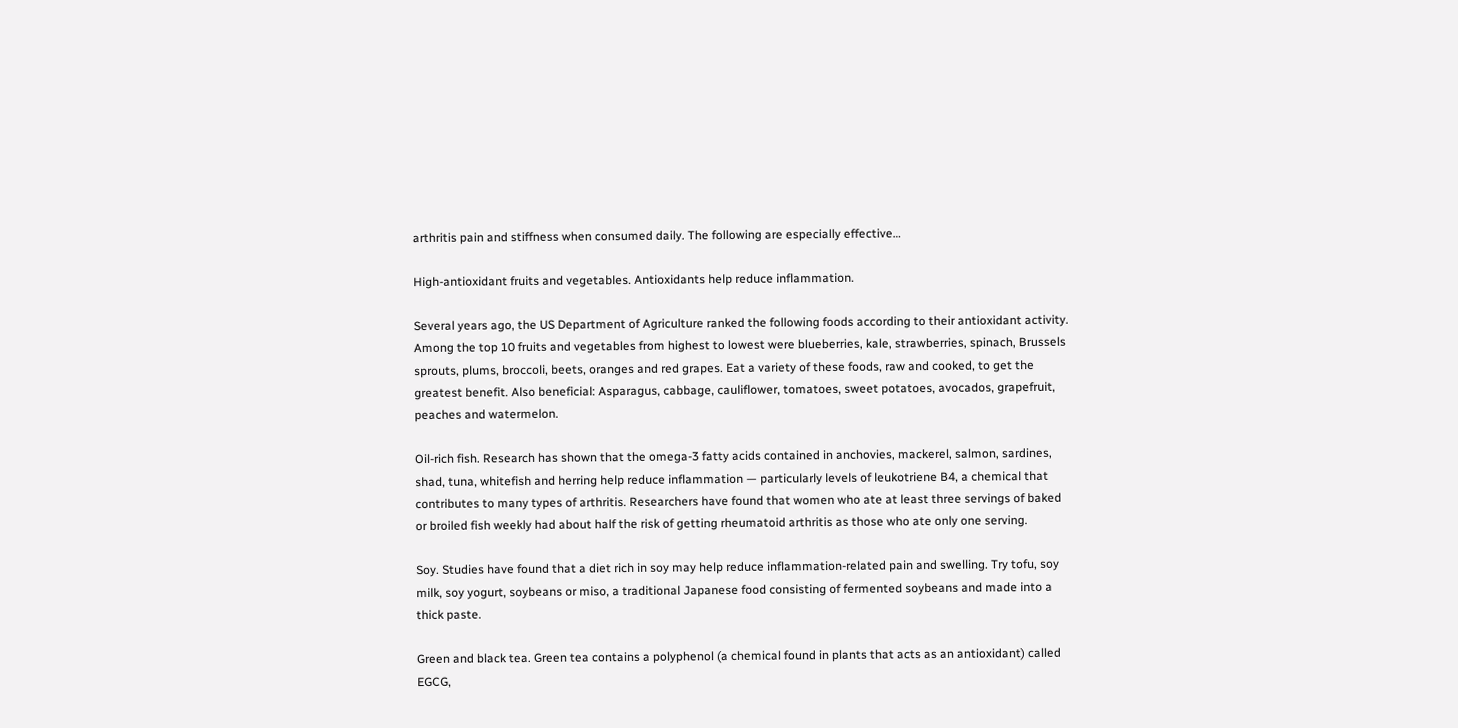arthritis pain and stiffness when consumed daily. The following are especially effective…

High-antioxidant fruits and vegetables. Antioxidants help reduce inflammation.

Several years ago, the US Department of Agriculture ranked the following foods according to their antioxidant activity. Among the top 10 fruits and vegetables from highest to lowest were blueberries, kale, strawberries, spinach, Brussels sprouts, plums, broccoli, beets, oranges and red grapes. Eat a variety of these foods, raw and cooked, to get the greatest benefit. Also beneficial: Asparagus, cabbage, cauliflower, tomatoes, sweet potatoes, avocados, grapefruit, peaches and watermelon.

Oil-rich fish. Research has shown that the omega-3 fatty acids contained in anchovies, mackerel, salmon, sardines, shad, tuna, whitefish and herring help reduce inflammation — particularly levels of leukotriene B4, a chemical that contributes to many types of arthritis. Researchers have found that women who ate at least three servings of baked or broiled fish weekly had about half the risk of getting rheumatoid arthritis as those who ate only one serving.

Soy. Studies have found that a diet rich in soy may help reduce inflammation-related pain and swelling. Try tofu, soy milk, soy yogurt, soybeans or miso, a traditional Japanese food consisting of fermented soybeans and made into a thick paste.

Green and black tea. Green tea contains a polyphenol (a chemical found in plants that acts as an antioxidant) called EGCG,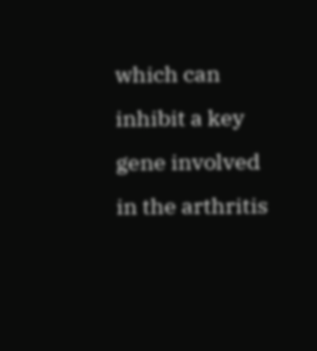which can inhibit a key gene involved in the arthritis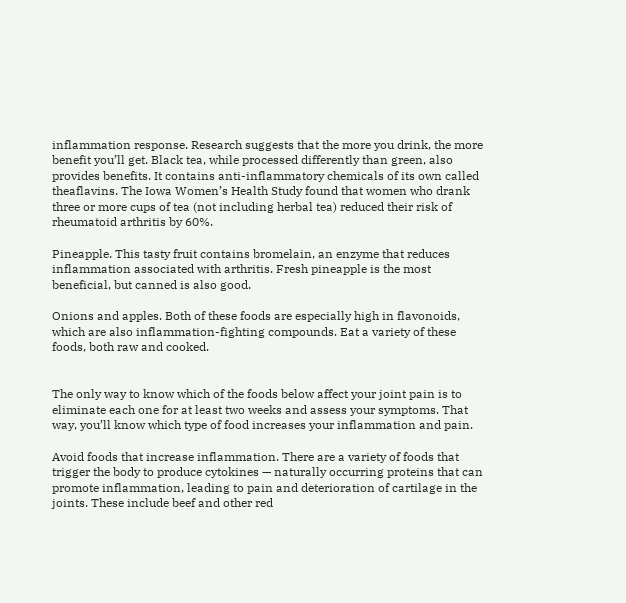inflammation response. Research suggests that the more you drink, the more benefit you’ll get. Black tea, while processed differently than green, also provides benefits. It contains anti-inflammatory chemicals of its own called theaflavins. The Iowa Women’s Health Study found that women who drank three or more cups of tea (not including herbal tea) reduced their risk of rheumatoid arthritis by 60%.

Pineapple. This tasty fruit contains bromelain, an enzyme that reduces inflammation associated with arthritis. Fresh pineapple is the most beneficial, but canned is also good.

Onions and apples. Both of these foods are especially high in flavonoids, which are also inflammation-fighting compounds. Eat a variety of these foods, both raw and cooked.


The only way to know which of the foods below affect your joint pain is to eliminate each one for at least two weeks and assess your symptoms. That way, you’ll know which type of food increases your inflammation and pain.

Avoid foods that increase inflammation. There are a variety of foods that trigger the body to produce cytokines — naturally occurring proteins that can promote inflammation, leading to pain and deterioration of cartilage in the joints. These include beef and other red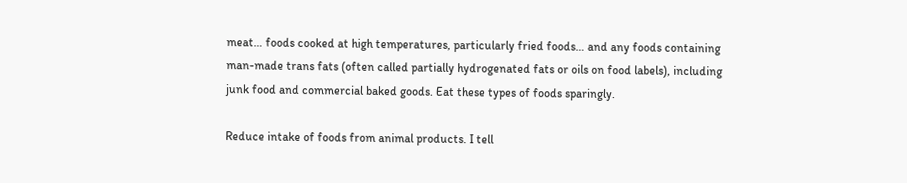meat… foods cooked at high temperatures, particularly fried foods… and any foods containing man-made trans fats (often called partially hydrogenated fats or oils on food labels), including junk food and commercial baked goods. Eat these types of foods sparingly.

Reduce intake of foods from animal products. I tell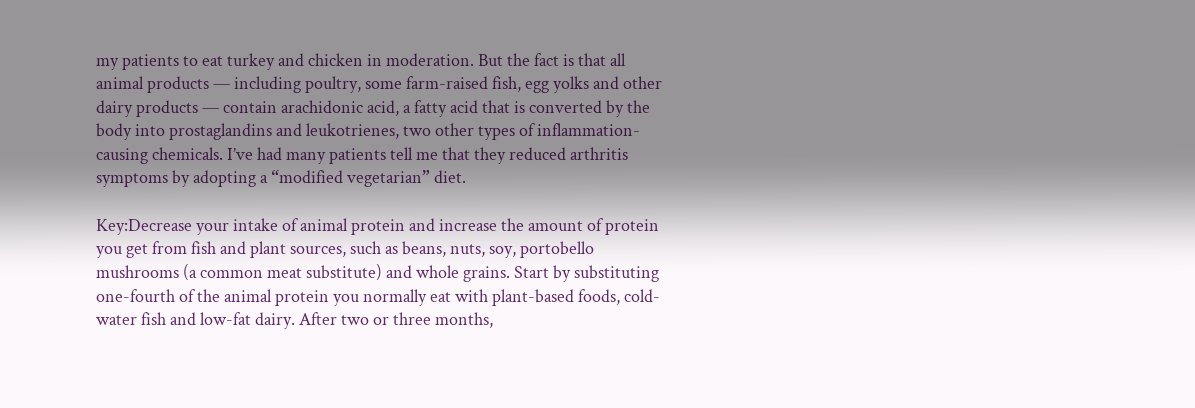my patients to eat turkey and chicken in moderation. But the fact is that all animal products — including poultry, some farm-raised fish, egg yolks and other dairy products — contain arachidonic acid, a fatty acid that is converted by the body into prostaglandins and leukotrienes, two other types of inflammation-causing chemicals. I’ve had many patients tell me that they reduced arthritis symptoms by adopting a “modified vegetarian” diet.

Key:Decrease your intake of animal protein and increase the amount of protein you get from fish and plant sources, such as beans, nuts, soy, portobello mushrooms (a common meat substitute) and whole grains. Start by substituting one-fourth of the animal protein you normally eat with plant-based foods, cold-water fish and low-fat dairy. After two or three months,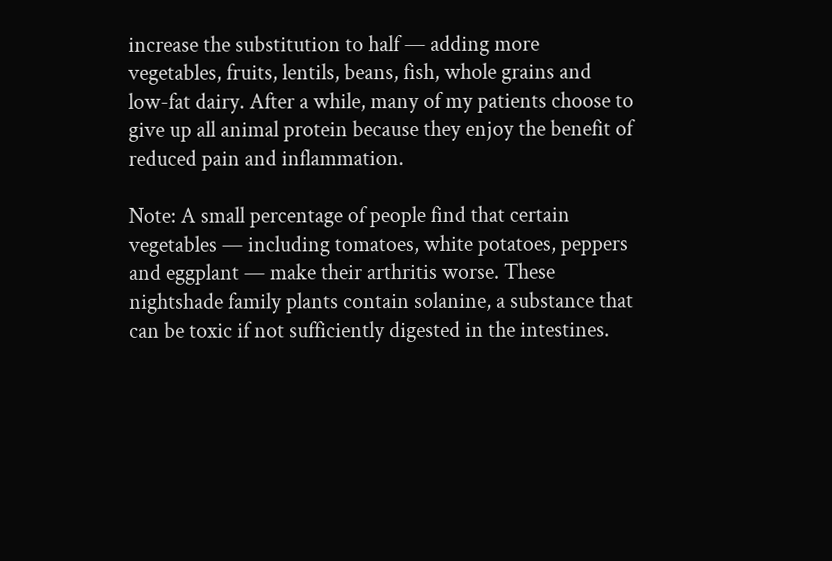increase the substitution to half — adding more vegetables, fruits, lentils, beans, fish, whole grains and low-fat dairy. After a while, many of my patients choose to give up all animal protein because they enjoy the benefit of reduced pain and inflammation.

Note: A small percentage of people find that certain vegetables — including tomatoes, white potatoes, peppers and eggplant — make their arthritis worse. These nightshade family plants contain solanine, a substance that can be toxic if not sufficiently digested in the intestines.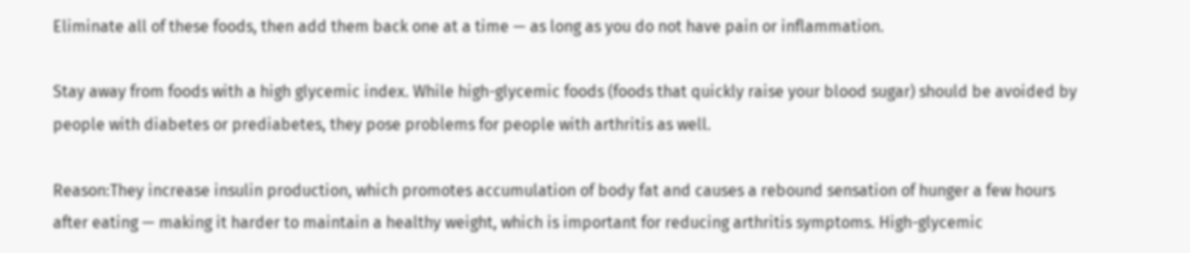Eliminate all of these foods, then add them back one at a time — as long as you do not have pain or inflammation.

Stay away from foods with a high glycemic index. While high-glycemic foods (foods that quickly raise your blood sugar) should be avoided by people with diabetes or prediabetes, they pose problems for people with arthritis as well.

Reason:They increase insulin production, which promotes accumulation of body fat and causes a rebound sensation of hunger a few hours after eating — making it harder to maintain a healthy weight, which is important for reducing arthritis symptoms. High-glycemic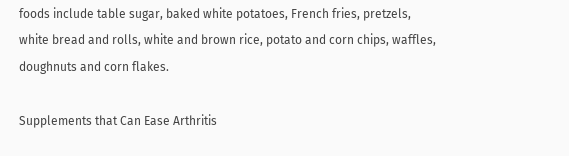foods include table sugar, baked white potatoes, French fries, pretzels, white bread and rolls, white and brown rice, potato and corn chips, waffles, doughnuts and corn flakes.

Supplements that Can Ease Arthritis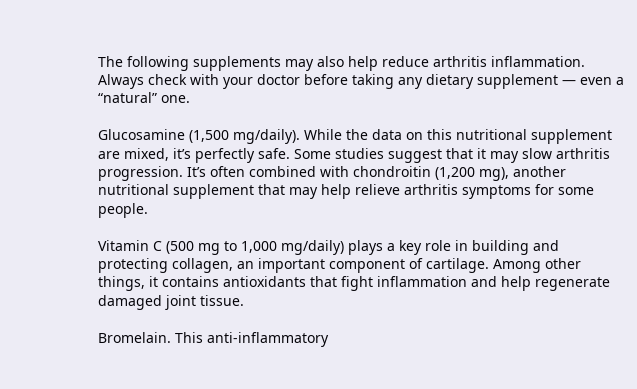The following supplements may also help reduce arthritis inflammation. Always check with your doctor before taking any dietary supplement — even a “natural” one.

Glucosamine (1,500 mg/daily). While the data on this nutritional supplement are mixed, it’s perfectly safe. Some studies suggest that it may slow arthritis progression. It’s often combined with chondroitin (1,200 mg), another nutritional supplement that may help relieve arthritis symptoms for some people.

Vitamin C (500 mg to 1,000 mg/daily) plays a key role in building and protecting collagen, an important component of cartilage. Among other things, it contains antioxidants that fight inflammation and help regenerate damaged joint tissue.

Bromelain. This anti-inflammatory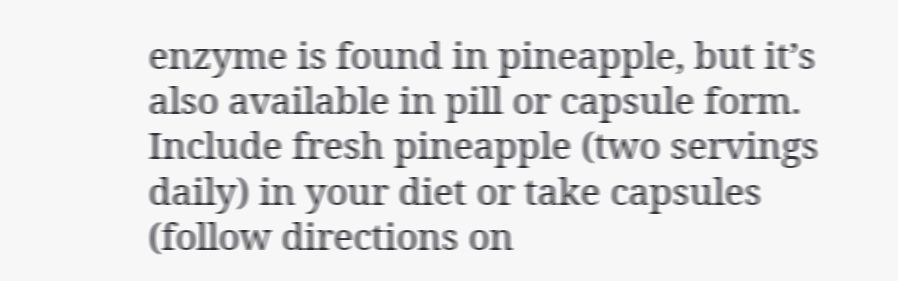enzyme is found in pineapple, but it’s also available in pill or capsule form. Include fresh pineapple (two servings daily) in your diet or take capsules (follow directions on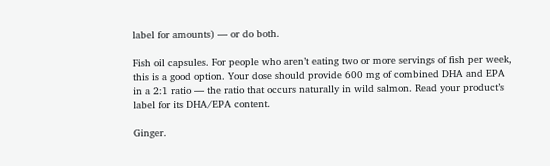label for amounts) — or do both.

Fish oil capsules. For people who aren’t eating two or more servings of fish per week, this is a good option. Your dose should provide 600 mg of combined DHA and EPA in a 2:1 ratio — the ratio that occurs naturally in wild salmon. Read your product’s label for its DHA/EPA content.

Ginger.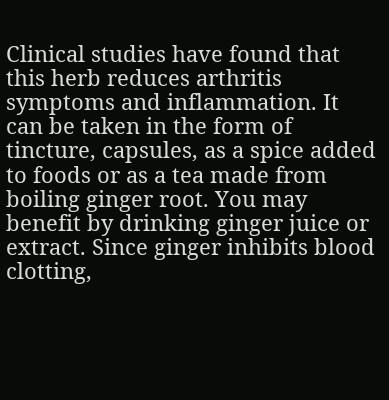Clinical studies have found that this herb reduces arthritis symptoms and inflammation. It can be taken in the form of tincture, capsules, as a spice added to foods or as a tea made from boiling ginger root. You may benefit by drinking ginger juice or extract. Since ginger inhibits blood clotting,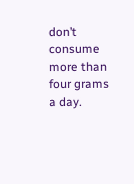don’t consume more than four grams a day.